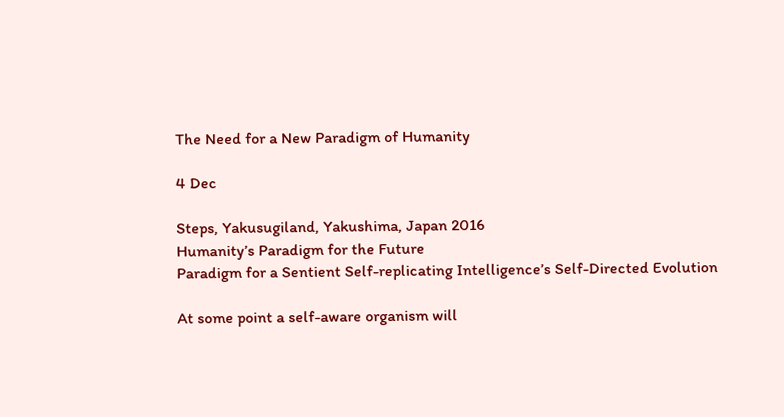The Need for a New Paradigm of Humanity

4 Dec

Steps, Yakusugiland, Yakushima, Japan 2016
Humanity’s Paradigm for the Future
Paradigm for a Sentient Self-replicating Intelligence’s Self-Directed Evolution

At some point a self-aware organism will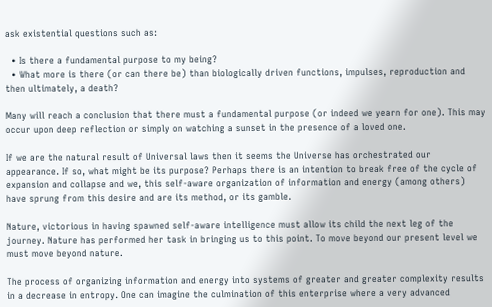ask existential questions such as:

  • Is there a fundamental purpose to my being?
  • What more is there (or can there be) than biologically driven functions, impulses, reproduction and then ultimately, a death?

Many will reach a conclusion that there must a fundamental purpose (or indeed we yearn for one). This may occur upon deep reflection or simply on watching a sunset in the presence of a loved one.

If we are the natural result of Universal laws then it seems the Universe has orchestrated our appearance. If so, what might be its purpose? Perhaps there is an intention to break free of the cycle of expansion and collapse and we, this self-aware organization of information and energy (among others) have sprung from this desire and are its method, or its gamble.

Nature, victorious in having spawned self-aware intelligence must allow its child the next leg of the journey. Nature has performed her task in bringing us to this point. To move beyond our present level we must move beyond nature.

The process of organizing information and energy into systems of greater and greater complexity results in a decrease in entropy. One can imagine the culmination of this enterprise where a very advanced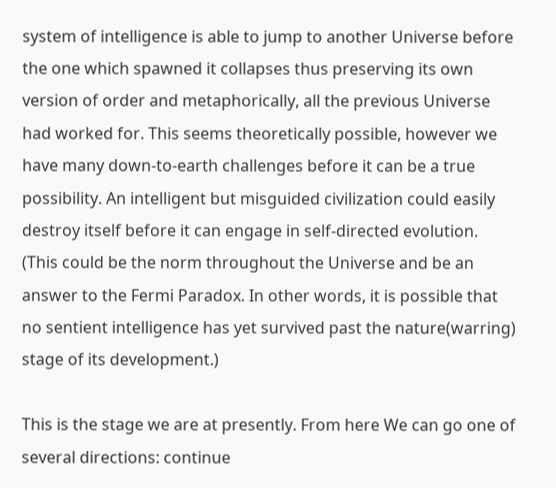system of intelligence is able to jump to another Universe before the one which spawned it collapses thus preserving its own version of order and metaphorically, all the previous Universe had worked for. This seems theoretically possible, however we have many down-to-earth challenges before it can be a true possibility. An intelligent but misguided civilization could easily destroy itself before it can engage in self-directed evolution. (This could be the norm throughout the Universe and be an answer to the Fermi Paradox. In other words, it is possible that no sentient intelligence has yet survived past the nature(warring) stage of its development.)

This is the stage we are at presently. From here We can go one of several directions: continue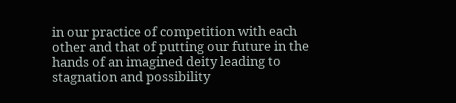in our practice of competition with each other and that of putting our future in the hands of an imagined deity leading to stagnation and possibility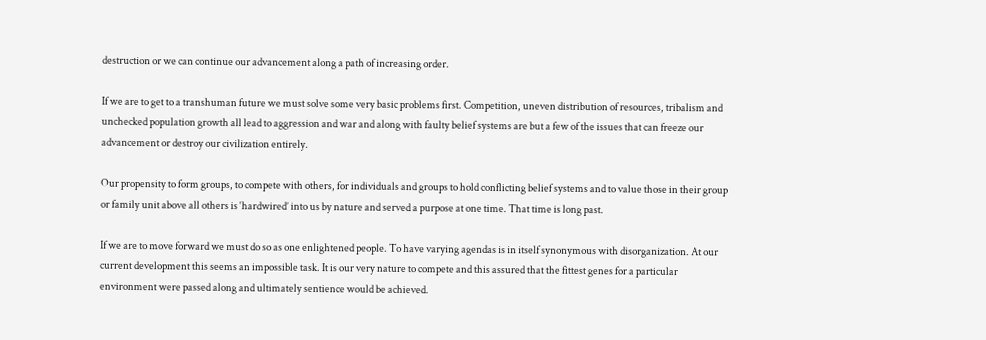destruction or we can continue our advancement along a path of increasing order.

If we are to get to a transhuman future we must solve some very basic problems first. Competition, uneven distribution of resources, tribalism and unchecked population growth all lead to aggression and war and along with faulty belief systems are but a few of the issues that can freeze our advancement or destroy our civilization entirely.

Our propensity to form groups, to compete with others, for individuals and groups to hold conflicting belief systems and to value those in their group or family unit above all others is ‘hardwired’ into us by nature and served a purpose at one time. That time is long past.

If we are to move forward we must do so as one enlightened people. To have varying agendas is in itself synonymous with disorganization. At our current development this seems an impossible task. It is our very nature to compete and this assured that the fittest genes for a particular environment were passed along and ultimately sentience would be achieved.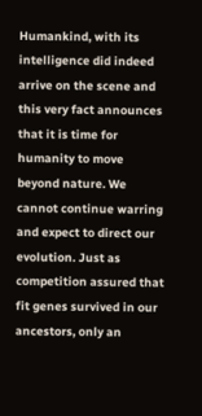Humankind, with its intelligence did indeed arrive on the scene and this very fact announces that it is time for humanity to move beyond nature. We cannot continue warring and expect to direct our evolution. Just as competition assured that fit genes survived in our ancestors, only an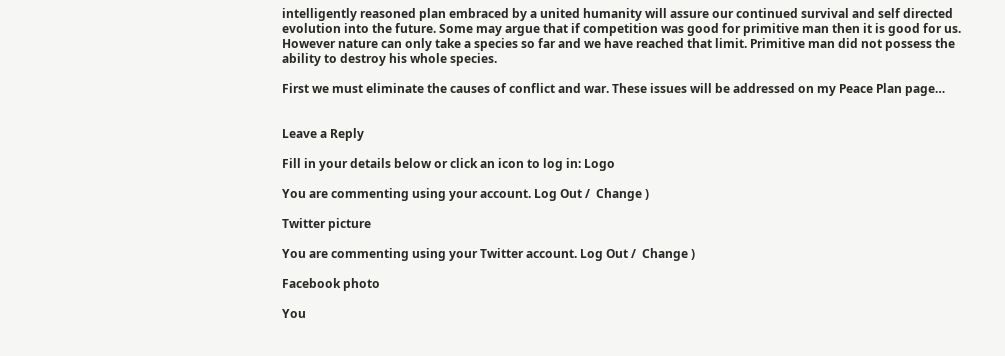intelligently reasoned plan embraced by a united humanity will assure our continued survival and self directed evolution into the future. Some may argue that if competition was good for primitive man then it is good for us. However nature can only take a species so far and we have reached that limit. Primitive man did not possess the ability to destroy his whole species.

First we must eliminate the causes of conflict and war. These issues will be addressed on my Peace Plan page…


Leave a Reply

Fill in your details below or click an icon to log in: Logo

You are commenting using your account. Log Out /  Change )

Twitter picture

You are commenting using your Twitter account. Log Out /  Change )

Facebook photo

You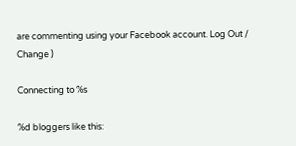are commenting using your Facebook account. Log Out /  Change )

Connecting to %s

%d bloggers like this: